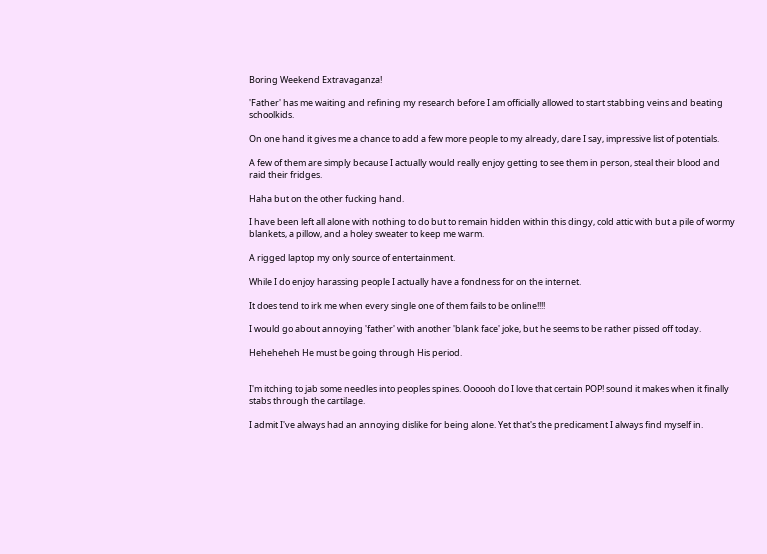Boring Weekend Extravaganza!

'Father' has me waiting and refining my research before I am officially allowed to start stabbing veins and beating schoolkids.

On one hand it gives me a chance to add a few more people to my already, dare I say, impressive list of potentials.

A few of them are simply because I actually would really enjoy getting to see them in person, steal their blood and raid their fridges.

Haha but on the other fucking hand.

I have been left all alone with nothing to do but to remain hidden within this dingy, cold attic with but a pile of wormy blankets, a pillow, and a holey sweater to keep me warm.

A rigged laptop my only source of entertainment.

While I do enjoy harassing people I actually have a fondness for on the internet.

It does tend to irk me when every single one of them fails to be online!!!!

I would go about annoying 'father' with another 'blank face' joke, but he seems to be rather pissed off today.

Heheheheh He must be going through His period.


I'm itching to jab some needles into peoples spines. Oooooh do I love that certain POP! sound it makes when it finally stabs through the cartilage.

I admit I've always had an annoying dislike for being alone. Yet that's the predicament I always find myself in.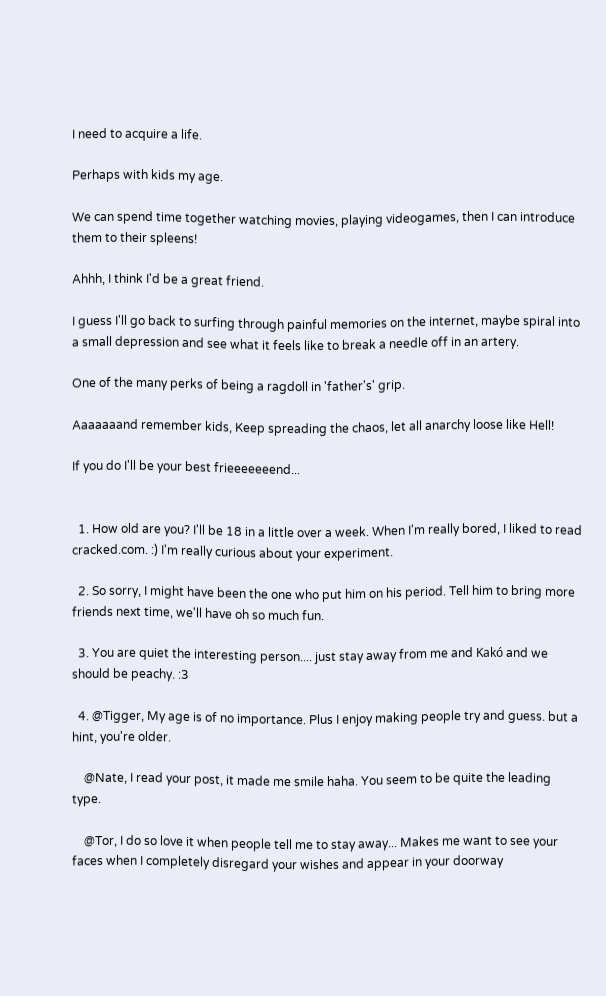I need to acquire a life.

Perhaps with kids my age.

We can spend time together watching movies, playing videogames, then I can introduce them to their spleens!

Ahhh, I think I'd be a great friend.

I guess I'll go back to surfing through painful memories on the internet, maybe spiral into a small depression and see what it feels like to break a needle off in an artery.

One of the many perks of being a ragdoll in 'father's' grip.

Aaaaaaand remember kids, Keep spreading the chaos, let all anarchy loose like Hell!

If you do I'll be your best frieeeeeeend...


  1. How old are you? I'll be 18 in a little over a week. When I'm really bored, I liked to read cracked.com. :) I'm really curious about your experiment.

  2. So sorry, I might have been the one who put him on his period. Tell him to bring more friends next time, we'll have oh so much fun.

  3. You are quiet the interesting person.... just stay away from me and Kakó and we should be peachy. :3

  4. @Tigger, My age is of no importance. Plus I enjoy making people try and guess. but a hint, you're older.

    @Nate, I read your post, it made me smile haha. You seem to be quite the leading type.

    @Tor, I do so love it when people tell me to stay away... Makes me want to see your faces when I completely disregard your wishes and appear in your doorway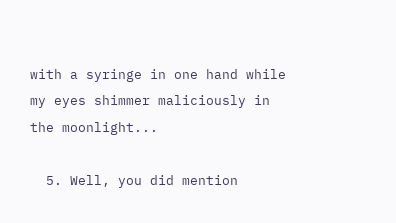with a syringe in one hand while my eyes shimmer maliciously in the moonlight...

  5. Well, you did mention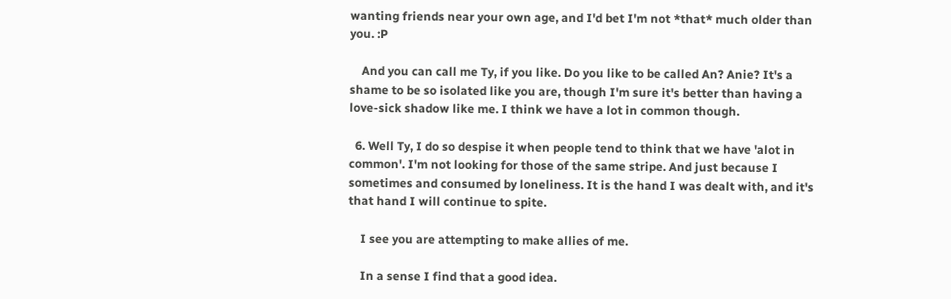wanting friends near your own age, and I'd bet I'm not *that* much older than you. :P

    And you can call me Ty, if you like. Do you like to be called An? Anie? It's a shame to be so isolated like you are, though I'm sure it's better than having a love-sick shadow like me. I think we have a lot in common though.

  6. Well Ty, I do so despise it when people tend to think that we have 'alot in common'. I'm not looking for those of the same stripe. And just because I sometimes and consumed by loneliness. It is the hand I was dealt with, and it's that hand I will continue to spite.

    I see you are attempting to make allies of me.

    In a sense I find that a good idea.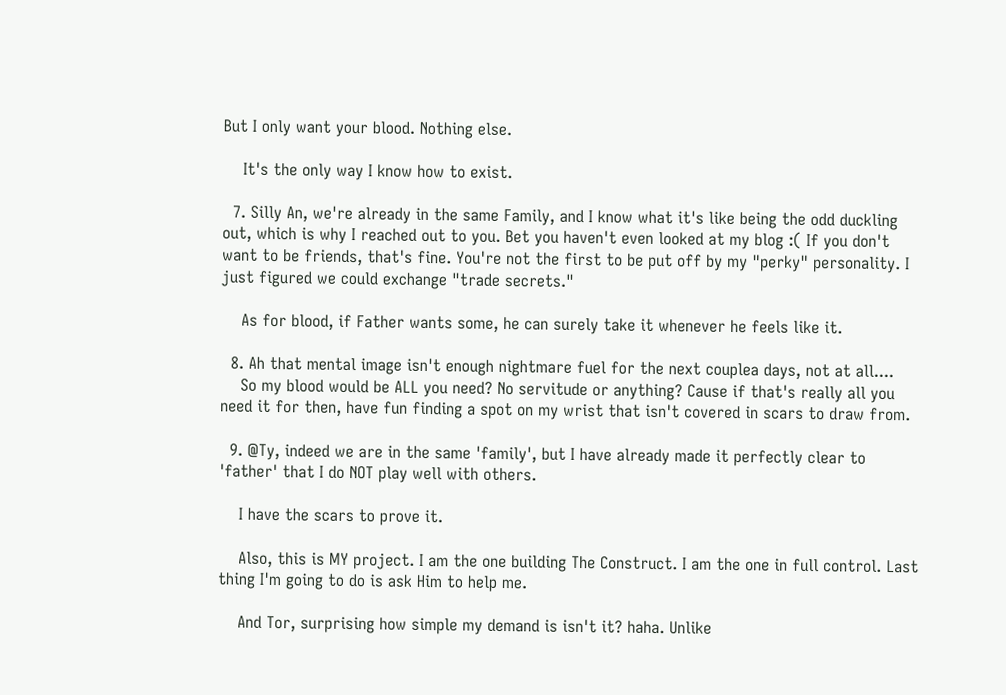But I only want your blood. Nothing else.

    It's the only way I know how to exist.

  7. Silly An, we're already in the same Family, and I know what it's like being the odd duckling out, which is why I reached out to you. Bet you haven't even looked at my blog :( If you don't want to be friends, that's fine. You're not the first to be put off by my "perky" personality. I just figured we could exchange "trade secrets."

    As for blood, if Father wants some, he can surely take it whenever he feels like it.

  8. Ah that mental image isn't enough nightmare fuel for the next couplea days, not at all....
    So my blood would be ALL you need? No servitude or anything? Cause if that's really all you need it for then, have fun finding a spot on my wrist that isn't covered in scars to draw from.

  9. @Ty, indeed we are in the same 'family', but I have already made it perfectly clear to 'father' that I do NOT play well with others.

    I have the scars to prove it.

    Also, this is MY project. I am the one building The Construct. I am the one in full control. Last thing I'm going to do is ask Him to help me.

    And Tor, surprising how simple my demand is isn't it? haha. Unlike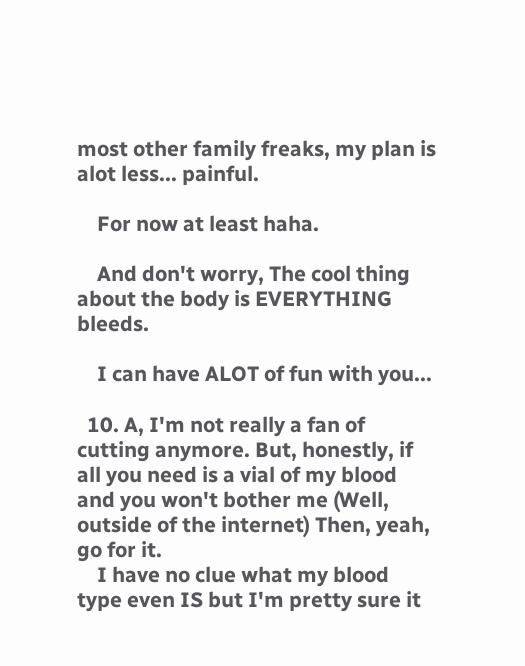most other family freaks, my plan is alot less... painful.

    For now at least haha.

    And don't worry, The cool thing about the body is EVERYTHING bleeds.

    I can have ALOT of fun with you...

  10. A, I'm not really a fan of cutting anymore. But, honestly, if all you need is a vial of my blood and you won't bother me (Well, outside of the internet) Then, yeah, go for it.
    I have no clue what my blood type even IS but I'm pretty sure it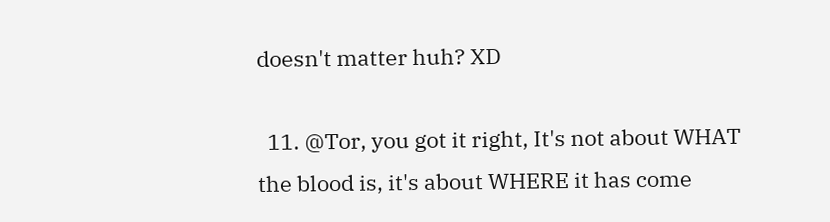doesn't matter huh? XD

  11. @Tor, you got it right, It's not about WHAT the blood is, it's about WHERE it has come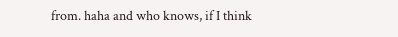from. haha and who knows, if I think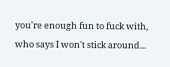you're enough fun to fuck with, who says I won't stick around...